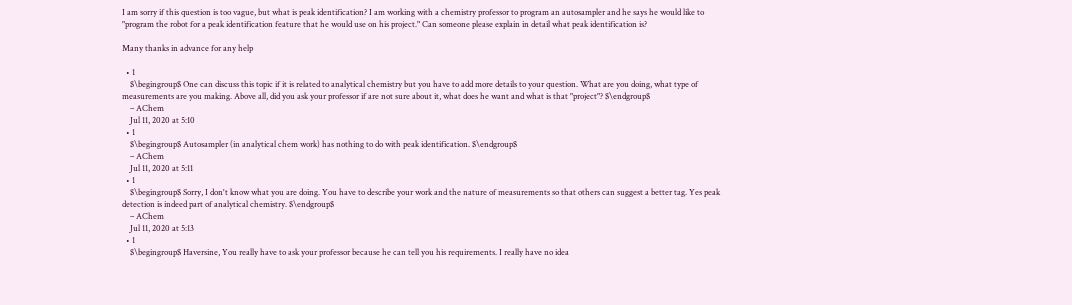I am sorry if this question is too vague, but what is peak identification? I am working with a chemistry professor to program an autosampler and he says he would like to "program the robot for a peak identification feature that he would use on his project." Can someone please explain in detail what peak identification is?

Many thanks in advance for any help

  • 1
    $\begingroup$ One can discuss this topic if it is related to analytical chemistry but you have to add more details to your question. What are you doing, what type of measurements are you making. Above all, did you ask your professor if are not sure about it, what does he want and what is that "project"? $\endgroup$
    – AChem
    Jul 11, 2020 at 5:10
  • 1
    $\begingroup$ Autosampler (in analytical chem work) has nothing to do with peak identification. $\endgroup$
    – AChem
    Jul 11, 2020 at 5:11
  • 1
    $\begingroup$ Sorry, I don't know what you are doing. You have to describe your work and the nature of measurements so that others can suggest a better tag. Yes peak detection is indeed part of analytical chemistry. $\endgroup$
    – AChem
    Jul 11, 2020 at 5:13
  • 1
    $\begingroup$ Haversine, You really have to ask your professor because he can tell you his requirements. I really have no idea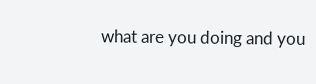what are you doing and you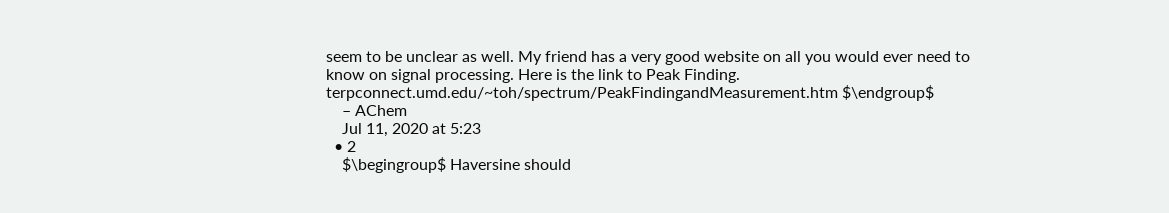seem to be unclear as well. My friend has a very good website on all you would ever need to know on signal processing. Here is the link to Peak Finding. terpconnect.umd.edu/~toh/spectrum/PeakFindingandMeasurement.htm $\endgroup$
    – AChem
    Jul 11, 2020 at 5:23
  • 2
    $\begingroup$ Haversine should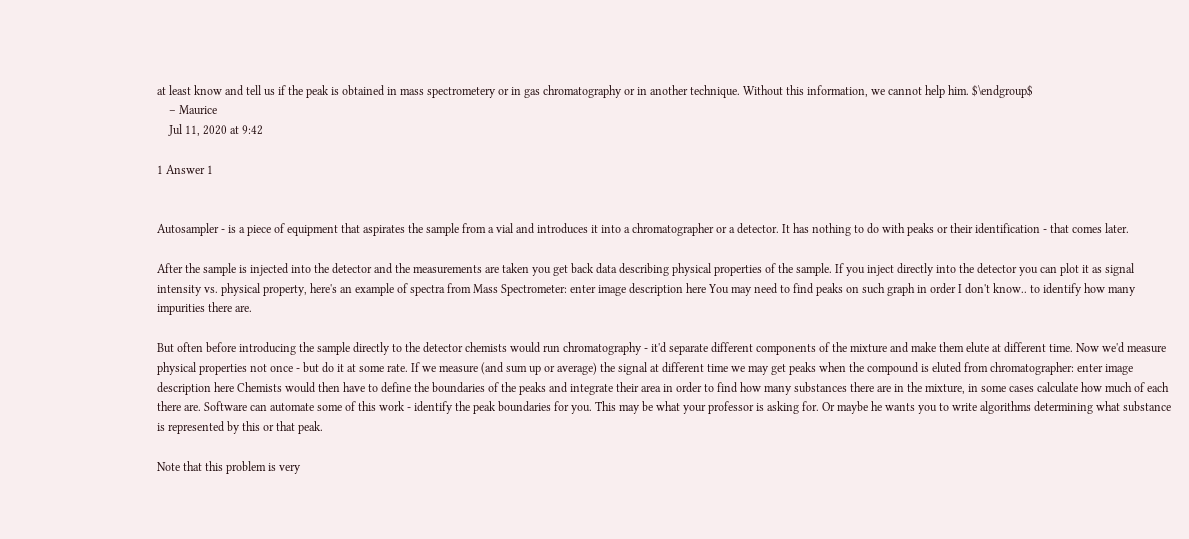at least know and tell us if the peak is obtained in mass spectrometery or in gas chromatography or in another technique. Without this information, we cannot help him. $\endgroup$
    – Maurice
    Jul 11, 2020 at 9:42

1 Answer 1


Autosampler - is a piece of equipment that aspirates the sample from a vial and introduces it into a chromatographer or a detector. It has nothing to do with peaks or their identification - that comes later.

After the sample is injected into the detector and the measurements are taken you get back data describing physical properties of the sample. If you inject directly into the detector you can plot it as signal intensity vs. physical property, here's an example of spectra from Mass Spectrometer: enter image description here You may need to find peaks on such graph in order I don't know.. to identify how many impurities there are.

But often before introducing the sample directly to the detector chemists would run chromatography - it'd separate different components of the mixture and make them elute at different time. Now we'd measure physical properties not once - but do it at some rate. If we measure (and sum up or average) the signal at different time we may get peaks when the compound is eluted from chromatographer: enter image description here Chemists would then have to define the boundaries of the peaks and integrate their area in order to find how many substances there are in the mixture, in some cases calculate how much of each there are. Software can automate some of this work - identify the peak boundaries for you. This may be what your professor is asking for. Or maybe he wants you to write algorithms determining what substance is represented by this or that peak.

Note that this problem is very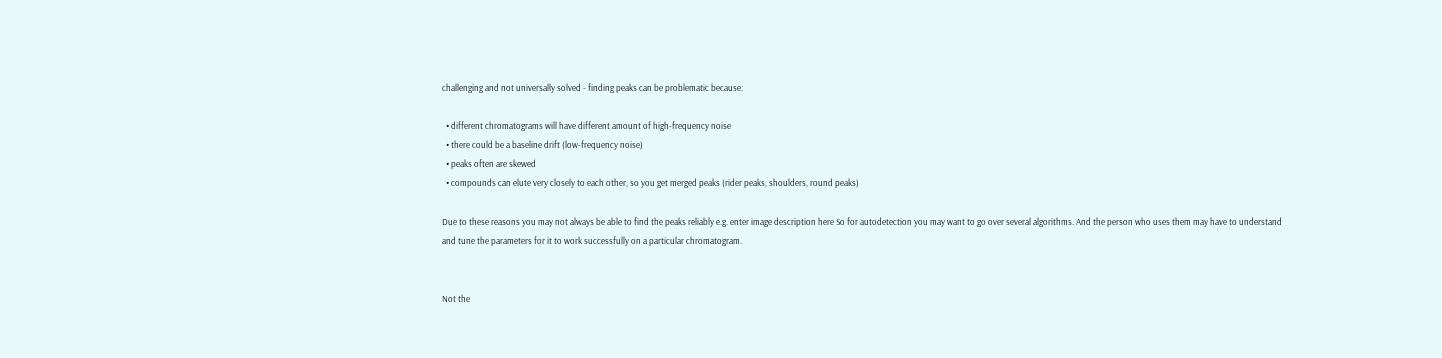challenging and not universally solved - finding peaks can be problematic because:

  • different chromatograms will have different amount of high-frequency noise
  • there could be a baseline drift (low-frequency noise)
  • peaks often are skewed
  • compounds can elute very closely to each other, so you get merged peaks (rider peaks, shoulders, round peaks)

Due to these reasons you may not always be able to find the peaks reliably e.g. enter image description here So for autodetection you may want to go over several algorithms. And the person who uses them may have to understand and tune the parameters for it to work successfully on a particular chromatogram.


Not the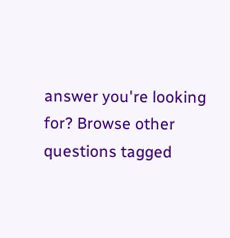answer you're looking for? Browse other questions tagged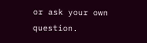or ask your own question.